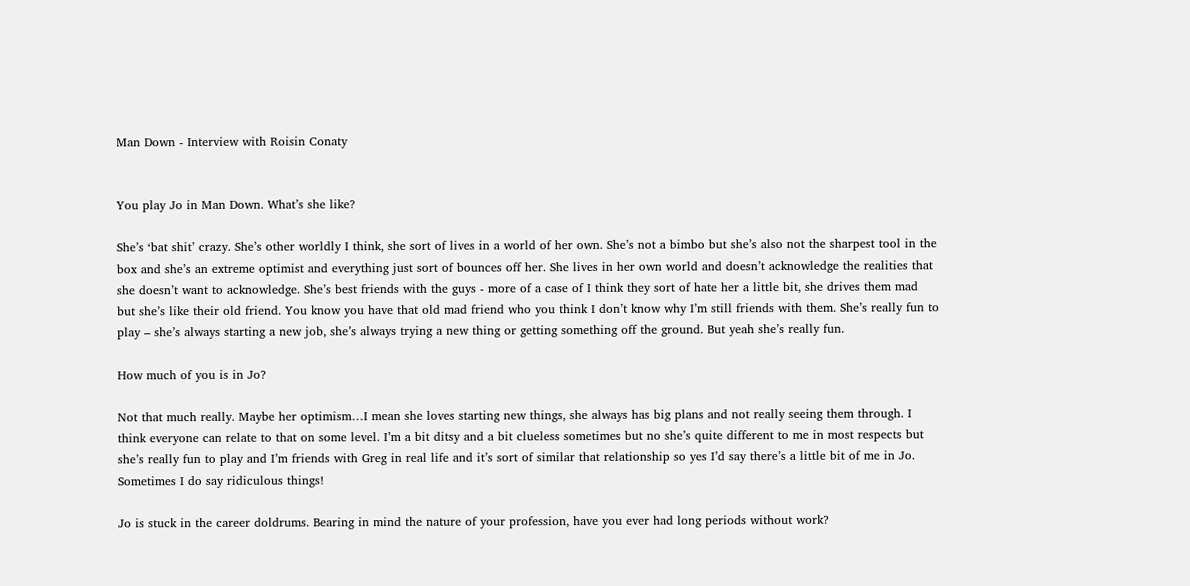Man Down - Interview with Roisin Conaty


You play Jo in Man Down. What’s she like?

She’s ‘bat shit’ crazy. She’s other worldly I think, she sort of lives in a world of her own. She’s not a bimbo but she’s also not the sharpest tool in the box and she’s an extreme optimist and everything just sort of bounces off her. She lives in her own world and doesn’t acknowledge the realities that she doesn’t want to acknowledge. She’s best friends with the guys - more of a case of I think they sort of hate her a little bit, she drives them mad but she’s like their old friend. You know you have that old mad friend who you think I don’t know why I’m still friends with them. She’s really fun to play – she’s always starting a new job, she’s always trying a new thing or getting something off the ground. But yeah she’s really fun.

How much of you is in Jo?

Not that much really. Maybe her optimism…I mean she loves starting new things, she always has big plans and not really seeing them through. I think everyone can relate to that on some level. I’m a bit ditsy and a bit clueless sometimes but no she’s quite different to me in most respects but she’s really fun to play and I’m friends with Greg in real life and it’s sort of similar that relationship so yes I’d say there’s a little bit of me in Jo. Sometimes I do say ridiculous things!

Jo is stuck in the career doldrums. Bearing in mind the nature of your profession, have you ever had long periods without work?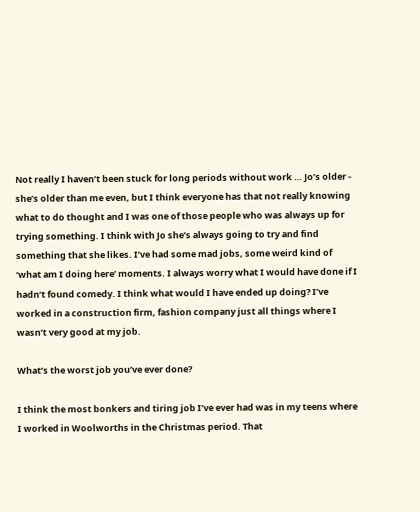Not really I haven’t been stuck for long periods without work … Jo’s older - she’s older than me even, but I think everyone has that not really knowing what to do thought and I was one of those people who was always up for trying something. I think with Jo she’s always going to try and find something that she likes. I’ve had some mad jobs, some weird kind of ‘what am I doing here’ moments. I always worry what I would have done if I hadn’t found comedy. I think what would I have ended up doing? I’ve worked in a construction firm, fashion company just all things where I wasn’t very good at my job.

What’s the worst job you’ve ever done?

I think the most bonkers and tiring job I’ve ever had was in my teens where I worked in Woolworths in the Christmas period. That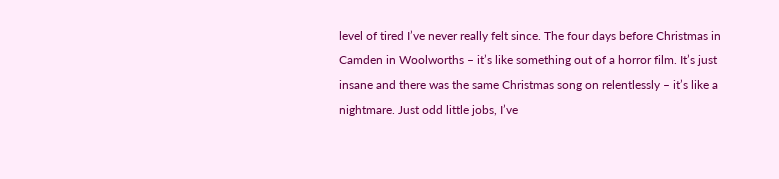level of tired I’ve never really felt since. The four days before Christmas in Camden in Woolworths – it’s like something out of a horror film. It’s just insane and there was the same Christmas song on relentlessly – it’s like a nightmare. Just odd little jobs, I’ve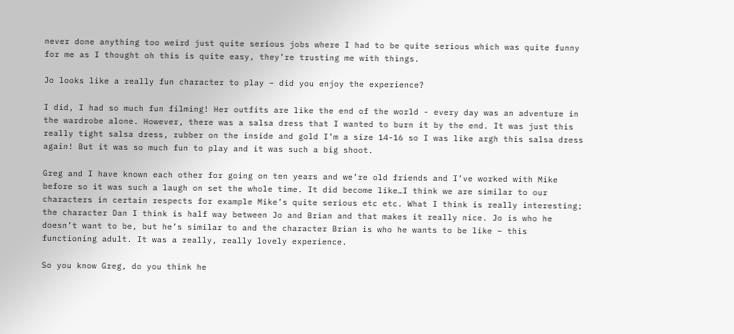never done anything too weird just quite serious jobs where I had to be quite serious which was quite funny for me as I thought oh this is quite easy, they’re trusting me with things.

Jo looks like a really fun character to play – did you enjoy the experience?

I did, I had so much fun filming! Her outfits are like the end of the world - every day was an adventure in the wardrobe alone. However, there was a salsa dress that I wanted to burn it by the end. It was just this really tight salsa dress, rubber on the inside and gold I’m a size 14-16 so I was like argh this salsa dress again! But it was so much fun to play and it was such a big shoot.

Greg and I have known each other for going on ten years and we’re old friends and I’ve worked with Mike before so it was such a laugh on set the whole time. It did become like…I think we are similar to our characters in certain respects for example Mike’s quite serious etc etc. What I think is really interesting; the character Dan I think is half way between Jo and Brian and that makes it really nice. Jo is who he doesn’t want to be, but he’s similar to and the character Brian is who he wants to be like – this functioning adult. It was a really, really lovely experience.

So you know Greg, do you think he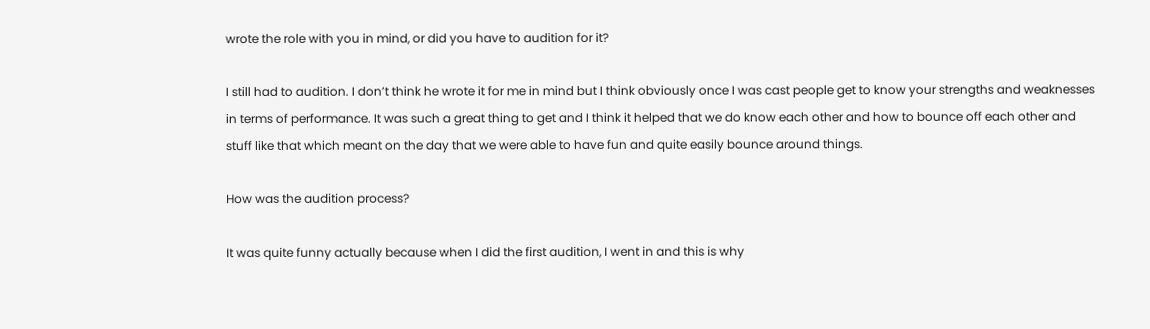wrote the role with you in mind, or did you have to audition for it?

I still had to audition. I don’t think he wrote it for me in mind but I think obviously once I was cast people get to know your strengths and weaknesses in terms of performance. It was such a great thing to get and I think it helped that we do know each other and how to bounce off each other and stuff like that which meant on the day that we were able to have fun and quite easily bounce around things.

How was the audition process?

It was quite funny actually because when I did the first audition, I went in and this is why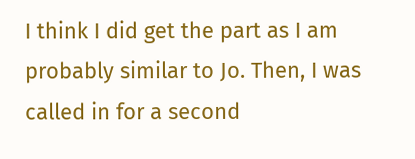I think I did get the part as I am probably similar to Jo. Then, I was called in for a second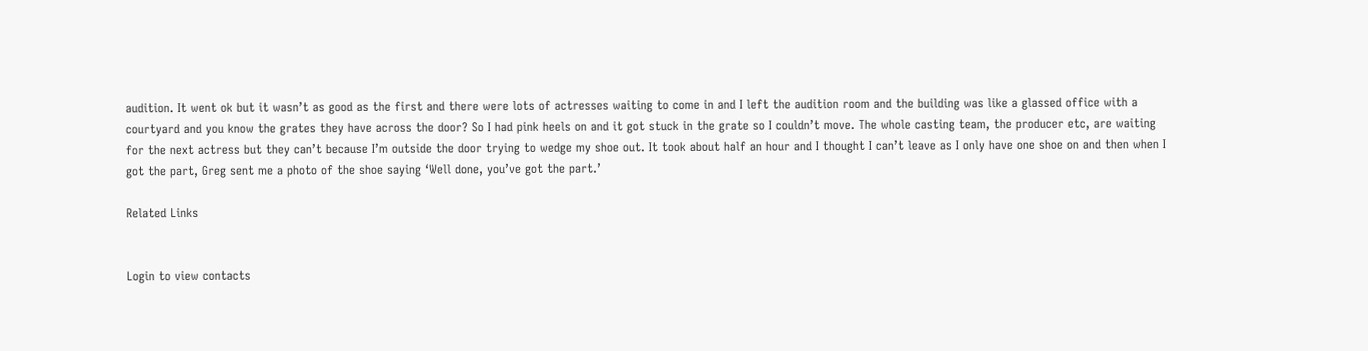audition. It went ok but it wasn’t as good as the first and there were lots of actresses waiting to come in and I left the audition room and the building was like a glassed office with a courtyard and you know the grates they have across the door? So I had pink heels on and it got stuck in the grate so I couldn’t move. The whole casting team, the producer etc, are waiting for the next actress but they can’t because I’m outside the door trying to wedge my shoe out. It took about half an hour and I thought I can’t leave as I only have one shoe on and then when I got the part, Greg sent me a photo of the shoe saying ‘Well done, you’ve got the part.’

Related Links


Login to view contacts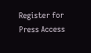Register for Press Access